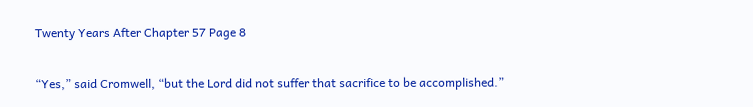Twenty Years After Chapter 57 Page 8

“Yes,” said Cromwell, “but the Lord did not suffer that sacrifice to be accomplished.”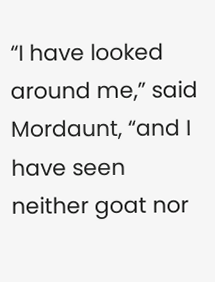“I have looked around me,” said Mordaunt, “and I have seen neither goat nor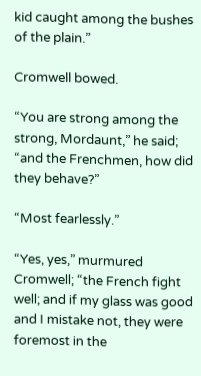kid caught among the bushes of the plain.”

Cromwell bowed.

“You are strong among the strong, Mordaunt,” he said; “and the Frenchmen, how did they behave?”

“Most fearlessly.”

“Yes, yes,” murmured Cromwell; “the French fight well; and if my glass was good and I mistake not, they were foremost in the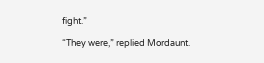fight.”

“They were,” replied Mordaunt.